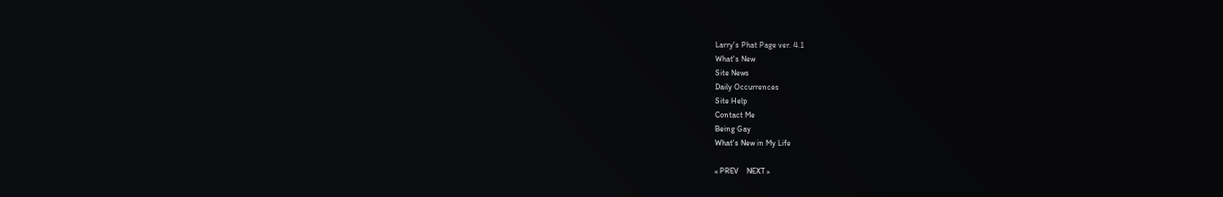Larry's Phat Page ver. 4.1
What's New
Site News
Daily Occurrences
Site Help
Contact Me
Being Gay
What's New in My Life

« PREV    NEXT »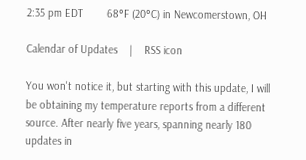2:35 pm EDT        68°F (20°C) in Newcomerstown, OH

Calendar of Updates    |    RSS icon

You won't notice it, but starting with this update, I will be obtaining my temperature reports from a different source. After nearly five years, spanning nearly 180 updates in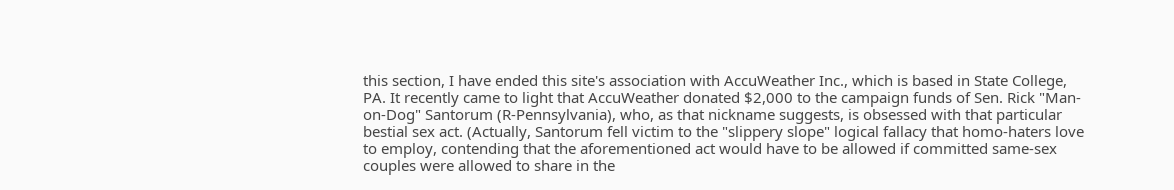this section, I have ended this site's association with AccuWeather Inc., which is based in State College, PA. It recently came to light that AccuWeather donated $2,000 to the campaign funds of Sen. Rick "Man-on-Dog" Santorum (R-Pennsylvania), who, as that nickname suggests, is obsessed with that particular bestial sex act. (Actually, Santorum fell victim to the "slippery slope" logical fallacy that homo-haters love to employ, contending that the aforementioned act would have to be allowed if committed same-sex couples were allowed to share in the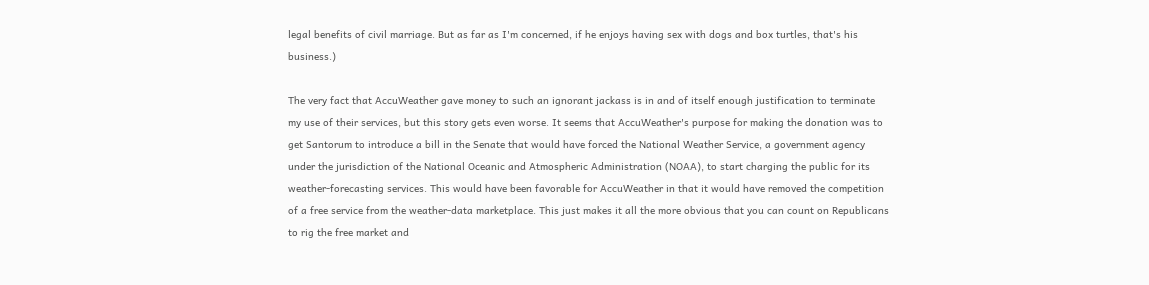legal benefits of civil marriage. But as far as I'm concerned, if he enjoys having sex with dogs and box turtles, that's his business.)

The very fact that AccuWeather gave money to such an ignorant jackass is in and of itself enough justification to terminate my use of their services, but this story gets even worse. It seems that AccuWeather's purpose for making the donation was to get Santorum to introduce a bill in the Senate that would have forced the National Weather Service, a government agency under the jurisdiction of the National Oceanic and Atmospheric Administration (NOAA), to start charging the public for its weather-forecasting services. This would have been favorable for AccuWeather in that it would have removed the competition of a free service from the weather-data marketplace. This just makes it all the more obvious that you can count on Republicans to rig the free market and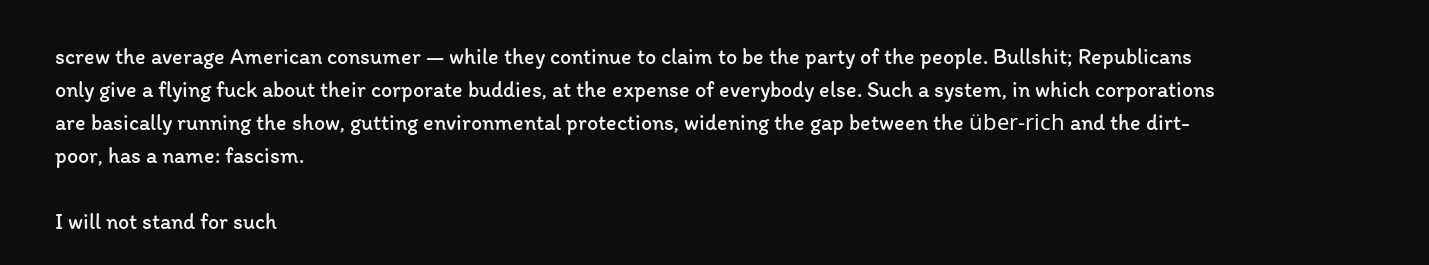screw the average American consumer — while they continue to claim to be the party of the people. Bullshit; Republicans only give a flying fuck about their corporate buddies, at the expense of everybody else. Such a system, in which corporations are basically running the show, gutting environmental protections, widening the gap between the über-rich and the dirt-poor, has a name: fascism.

I will not stand for such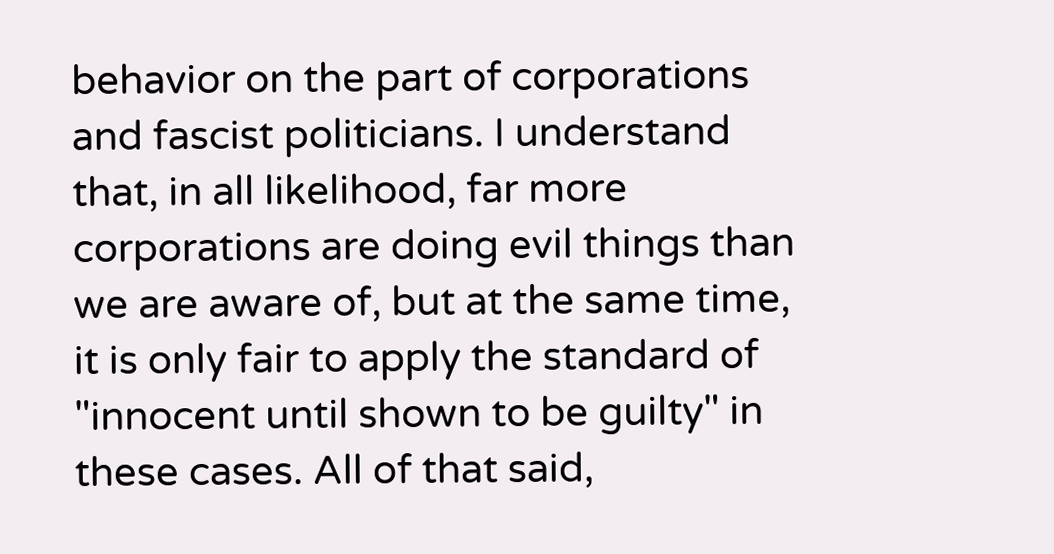behavior on the part of corporations and fascist politicians. I understand that, in all likelihood, far more corporations are doing evil things than we are aware of, but at the same time, it is only fair to apply the standard of "innocent until shown to be guilty" in these cases. All of that said,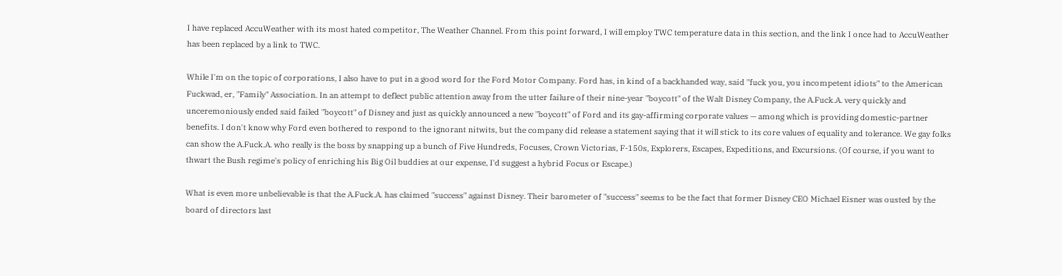I have replaced AccuWeather with its most hated competitor, The Weather Channel. From this point forward, I will employ TWC temperature data in this section, and the link I once had to AccuWeather has been replaced by a link to TWC.

While I'm on the topic of corporations, I also have to put in a good word for the Ford Motor Company. Ford has, in kind of a backhanded way, said "fuck you, you incompetent idiots" to the American Fuckwad, er, "Family" Association. In an attempt to deflect public attention away from the utter failure of their nine-year "boycott" of the Walt Disney Company, the A.Fuck.A. very quickly and unceremoniously ended said failed "boycott" of Disney and just as quickly announced a new "boycott" of Ford and its gay-affirming corporate values — among which is providing domestic-partner benefits. I don't know why Ford even bothered to respond to the ignorant nitwits, but the company did release a statement saying that it will stick to its core values of equality and tolerance. We gay folks can show the A.Fuck.A. who really is the boss by snapping up a bunch of Five Hundreds, Focuses, Crown Victorias, F-150s, Explorers, Escapes, Expeditions, and Excursions. (Of course, if you want to thwart the Bush regime's policy of enriching his Big Oil buddies at our expense, I'd suggest a hybrid Focus or Escape.)

What is even more unbelievable is that the A.Fuck.A. has claimed "success" against Disney. Their barometer of "success" seems to be the fact that former Disney CEO Michael Eisner was ousted by the board of directors last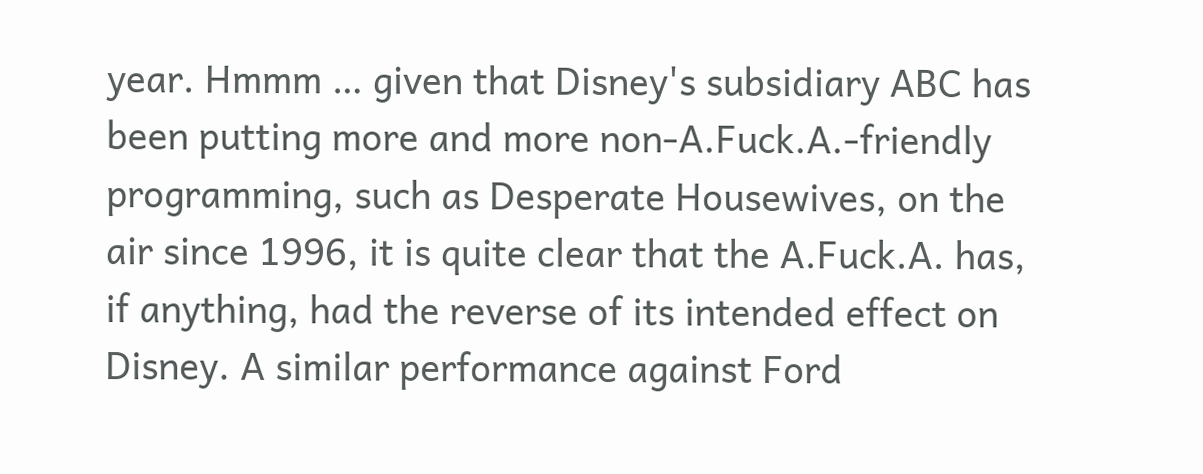year. Hmmm … given that Disney's subsidiary ABC has been putting more and more non-A.Fuck.A.-friendly programming, such as Desperate Housewives, on the air since 1996, it is quite clear that the A.Fuck.A. has, if anything, had the reverse of its intended effect on Disney. A similar performance against Ford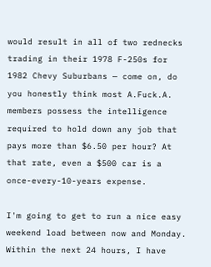would result in all of two rednecks trading in their 1978 F-250s for 1982 Chevy Suburbans — come on, do you honestly think most A.Fuck.A. members possess the intelligence required to hold down any job that pays more than $6.50 per hour? At that rate, even a $500 car is a once-every-10-years expense.

I'm going to get to run a nice easy weekend load between now and Monday. Within the next 24 hours, I have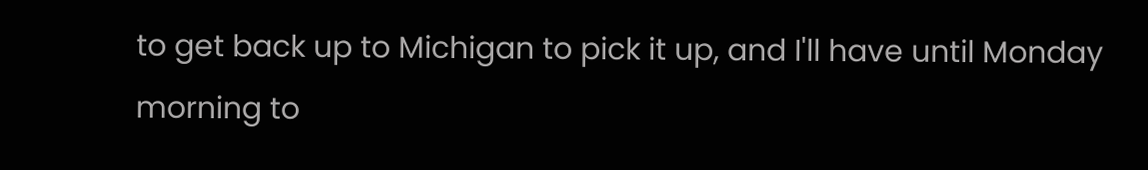to get back up to Michigan to pick it up, and I'll have until Monday morning to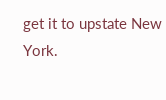get it to upstate New York.